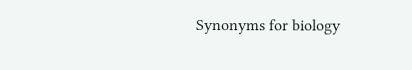Synonyms for biology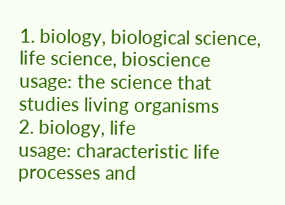1. biology, biological science, life science, bioscience
usage: the science that studies living organisms
2. biology, life
usage: characteristic life processes and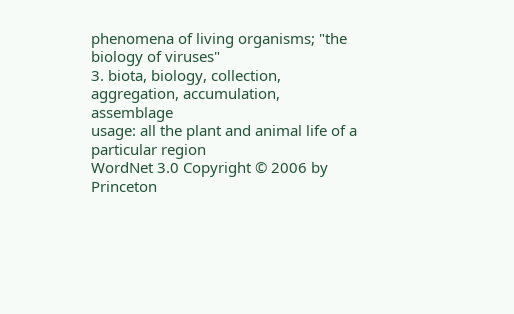phenomena of living organisms; "the biology of viruses"
3. biota, biology, collection, aggregation, accumulation, assemblage
usage: all the plant and animal life of a particular region
WordNet 3.0 Copyright © 2006 by Princeton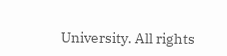University. All rights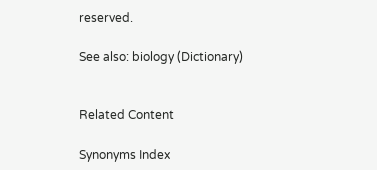reserved.

See also: biology (Dictionary)


Related Content

Synonyms Index